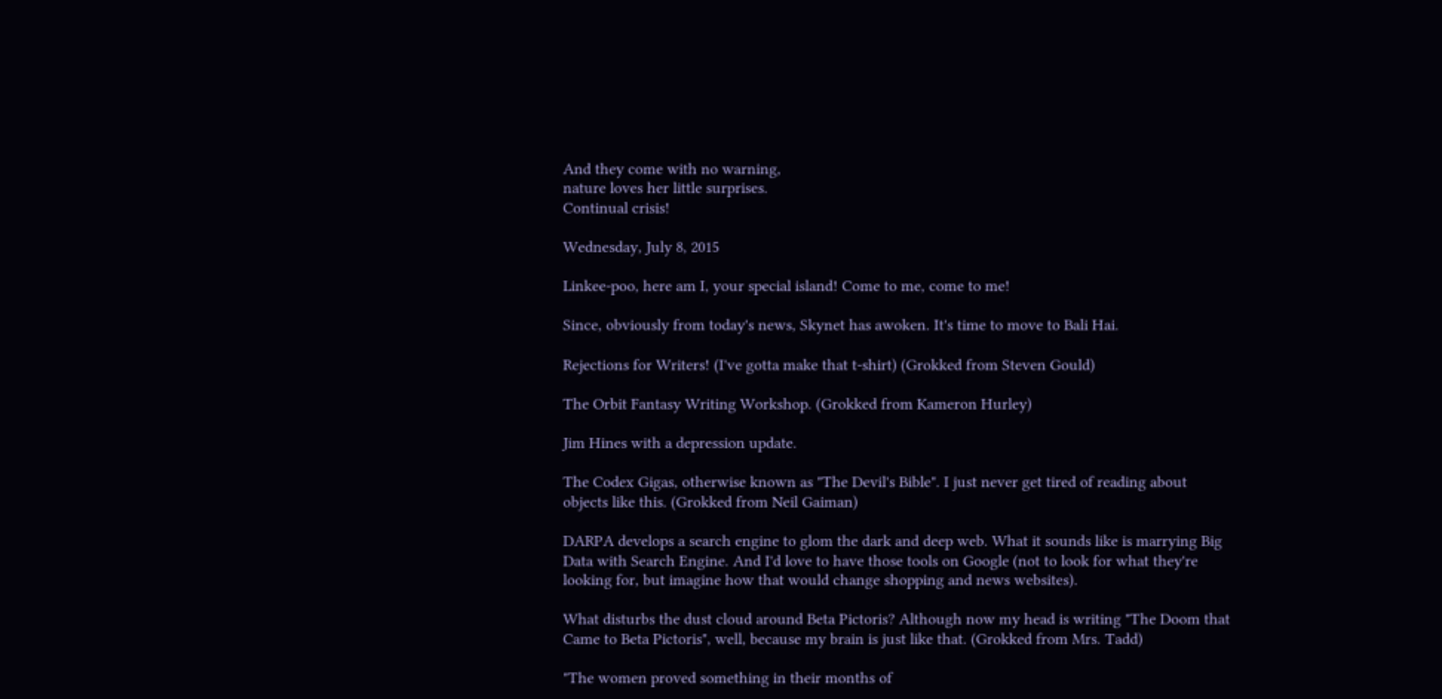And they come with no warning,
nature loves her little surprises.
Continual crisis!

Wednesday, July 8, 2015

Linkee-poo, here am I, your special island! Come to me, come to me!

Since, obviously from today's news, Skynet has awoken. It's time to move to Bali Hai.

Rejections for Writers! (I've gotta make that t-shirt) (Grokked from Steven Gould)

The Orbit Fantasy Writing Workshop. (Grokked from Kameron Hurley)

Jim Hines with a depression update.

The Codex Gigas, otherwise known as "The Devil's Bible". I just never get tired of reading about objects like this. (Grokked from Neil Gaiman)

DARPA develops a search engine to glom the dark and deep web. What it sounds like is marrying Big Data with Search Engine. And I'd love to have those tools on Google (not to look for what they're looking for, but imagine how that would change shopping and news websites).

What disturbs the dust cloud around Beta Pictoris? Although now my head is writing "The Doom that Came to Beta Pictoris", well, because my brain is just like that. (Grokked from Mrs. Tadd)

"The women proved something in their months of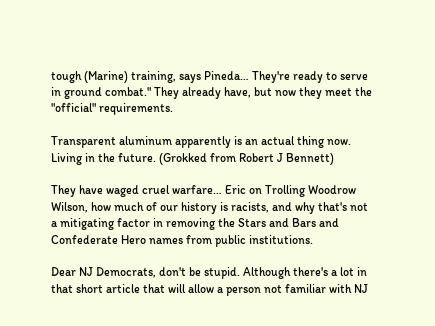tough (Marine) training, says Pineda… They're ready to serve in ground combat." They already have, but now they meet the "official" requirements.

Transparent aluminum apparently is an actual thing now. Living in the future. (Grokked from Robert J Bennett)

They have waged cruel warfare… Eric on Trolling Woodrow Wilson, how much of our history is racists, and why that's not a mitigating factor in removing the Stars and Bars and Confederate Hero names from public institutions.

Dear NJ Democrats, don't be stupid. Although there's a lot in that short article that will allow a person not familiar with NJ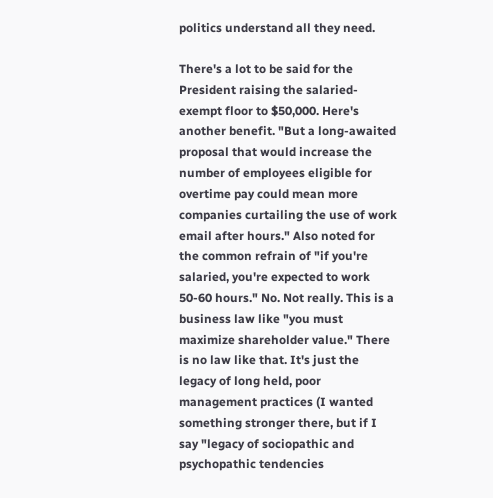politics understand all they need.

There's a lot to be said for the President raising the salaried-exempt floor to $50,000. Here's another benefit. "But a long-awaited proposal that would increase the number of employees eligible for overtime pay could mean more companies curtailing the use of work email after hours." Also noted for the common refrain of "if you're salaried, you're expected to work 50-60 hours." No. Not really. This is a business law like "you must maximize shareholder value." There is no law like that. It's just the legacy of long held, poor management practices (I wanted something stronger there, but if I say "legacy of sociopathic and psychopathic tendencies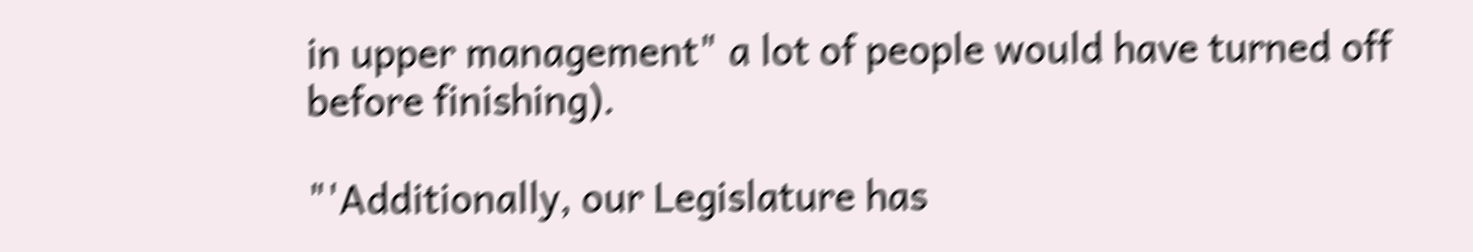in upper management" a lot of people would have turned off before finishing).

"'Additionally, our Legislature has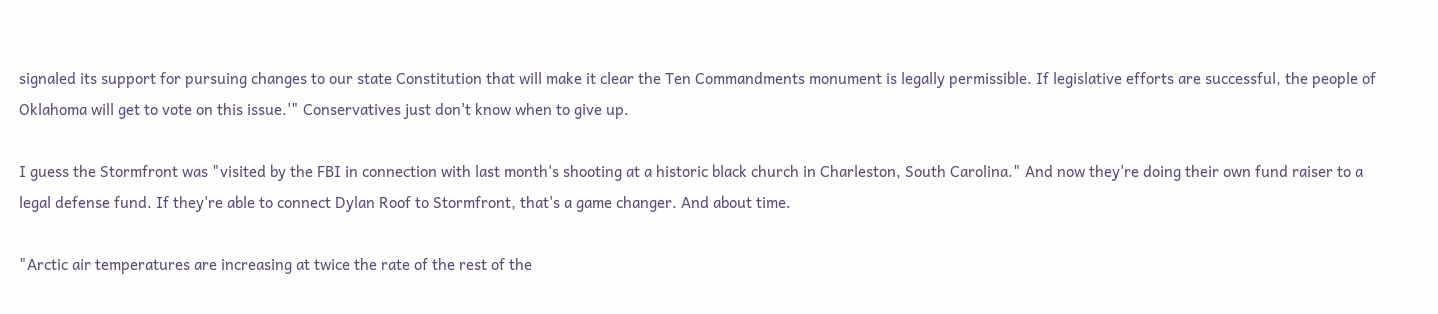signaled its support for pursuing changes to our state Constitution that will make it clear the Ten Commandments monument is legally permissible. If legislative efforts are successful, the people of Oklahoma will get to vote on this issue.'" Conservatives just don't know when to give up.

I guess the Stormfront was "visited by the FBI in connection with last month's shooting at a historic black church in Charleston, South Carolina." And now they're doing their own fund raiser to a legal defense fund. If they're able to connect Dylan Roof to Stormfront, that's a game changer. And about time.

"Arctic air temperatures are increasing at twice the rate of the rest of the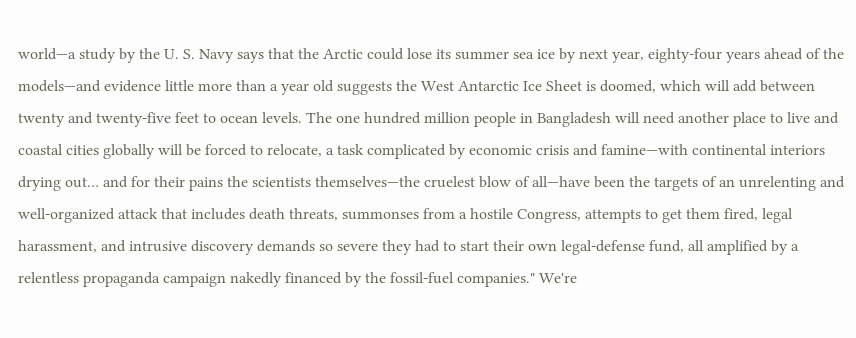world—a study by the U. S. Navy says that the Arctic could lose its summer sea ice by next year, eighty-four years ahead of the models—and evidence little more than a year old suggests the West Antarctic Ice Sheet is doomed, which will add between twenty and twenty-five feet to ocean levels. The one hundred million people in Bangladesh will need another place to live and coastal cities globally will be forced to relocate, a task complicated by economic crisis and famine—with continental interiors drying out… and for their pains the scientists themselves—the cruelest blow of all—have been the targets of an unrelenting and well-organized attack that includes death threats, summonses from a hostile Congress, attempts to get them fired, legal harassment, and intrusive discovery demands so severe they had to start their own legal-defense fund, all amplified by a relentless propaganda campaign nakedly financed by the fossil-fuel companies." We're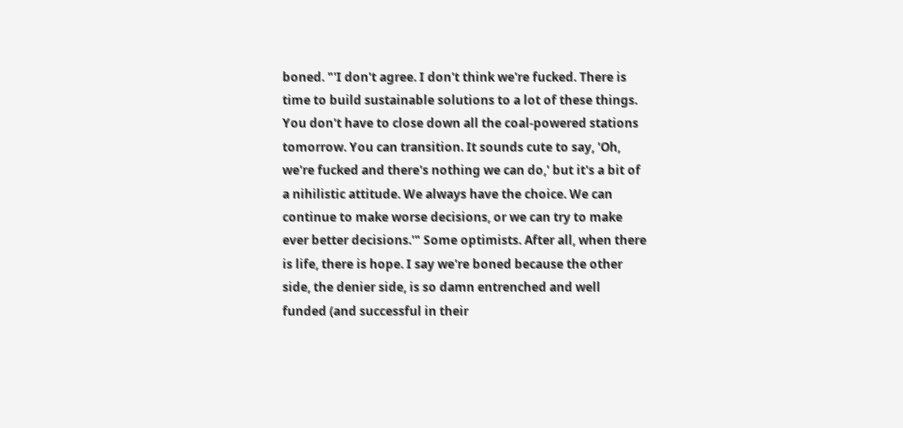boned. "'I don't agree. I don't think we're fucked. There is time to build sustainable solutions to a lot of these things. You don't have to close down all the coal-powered stations tomorrow. You can transition. It sounds cute to say, 'Oh, we're fucked and there's nothing we can do,' but it's a bit of a nihilistic attitude. We always have the choice. We can continue to make worse decisions, or we can try to make ever better decisions.'" Some optimists. After all, when there is life, there is hope. I say we're boned because the other side, the denier side, is so damn entrenched and well funded (and successful in their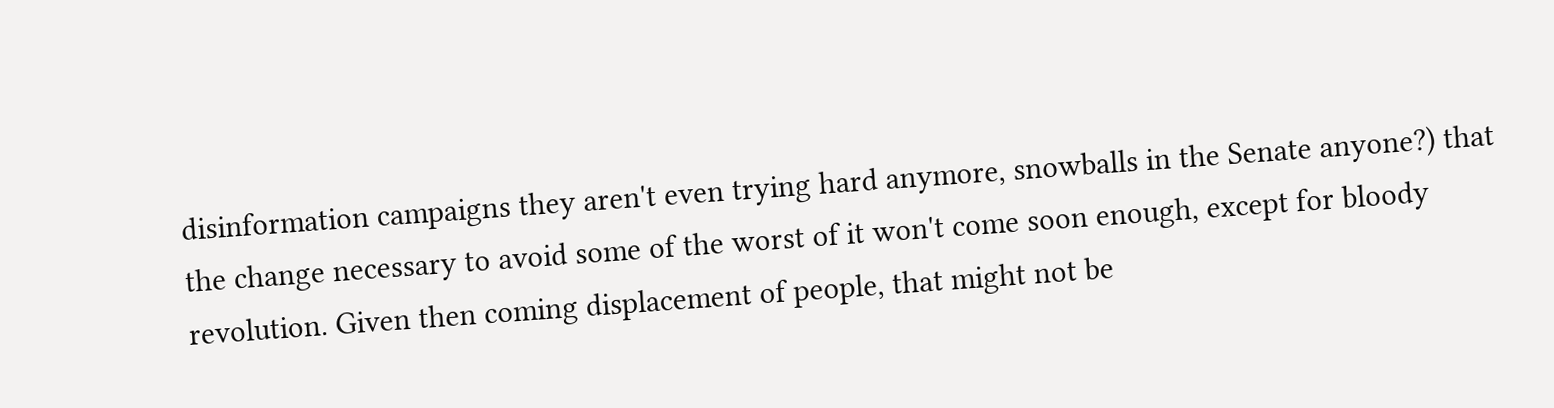disinformation campaigns they aren't even trying hard anymore, snowballs in the Senate anyone?) that the change necessary to avoid some of the worst of it won't come soon enough, except for bloody revolution. Given then coming displacement of people, that might not be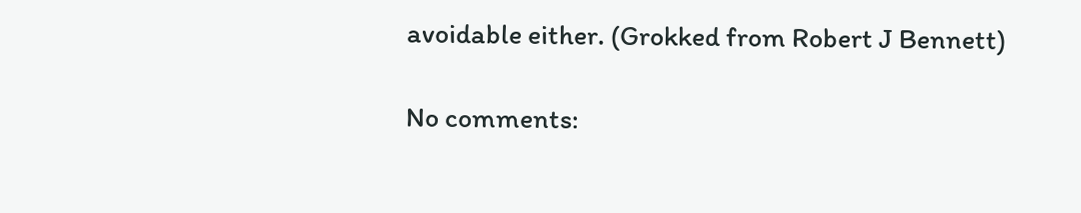avoidable either. (Grokked from Robert J Bennett)

No comments: